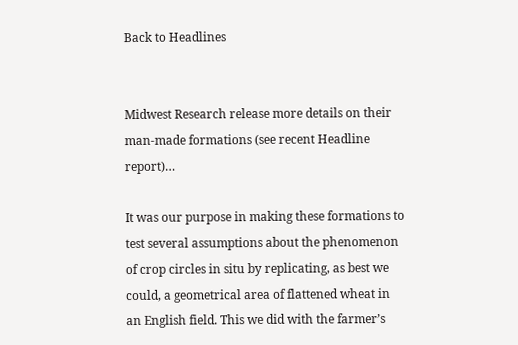Back to Headlines


Midwest Research release more details on their man-made formations (see recent Headline report)…

It was our purpose in making these formations to test several assumptions about the phenomenon of crop circles in situ by replicating, as best we could, a geometrical area of flattened wheat in an English field. This we did with the farmer’s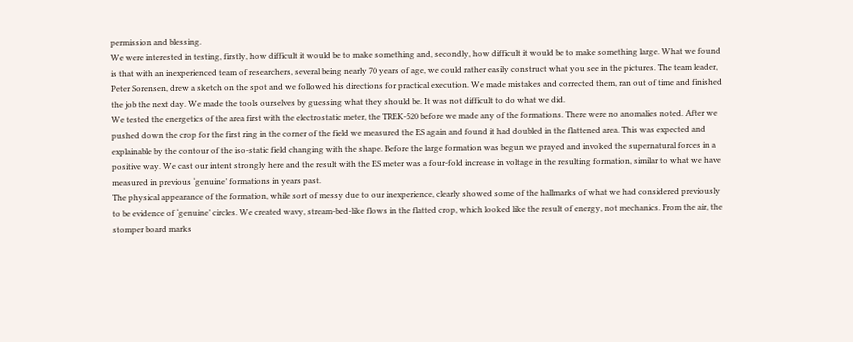permission and blessing.
We were interested in testing, firstly, how difficult it would be to make something and, secondly, how difficult it would be to make something large. What we found is that with an inexperienced team of researchers, several being nearly 70 years of age, we could rather easily construct what you see in the pictures. The team leader, Peter Sorensen, drew a sketch on the spot and we followed his directions for practical execution. We made mistakes and corrected them, ran out of time and finished the job the next day. We made the tools ourselves by guessing what they should be. It was not difficult to do what we did.
We tested the energetics of the area first with the electrostatic meter, the TREK-520 before we made any of the formations. There were no anomalies noted. After we pushed down the crop for the first ring in the corner of the field we measured the ES again and found it had doubled in the flattened area. This was expected and explainable by the contour of the iso-static field changing with the shape. Before the large formation was begun we prayed and invoked the supernatural forces in a positive way. We cast our intent strongly here and the result with the ES meter was a four-fold increase in voltage in the resulting formation, similar to what we have measured in previous ‘genuine’ formations in years past.
The physical appearance of the formation, while sort of messy due to our inexperience, clearly showed some of the hallmarks of what we had considered previously to be evidence of ‘genuine’ circles. We created wavy, stream-bed-like flows in the flatted crop, which looked like the result of energy, not mechanics. From the air, the stomper board marks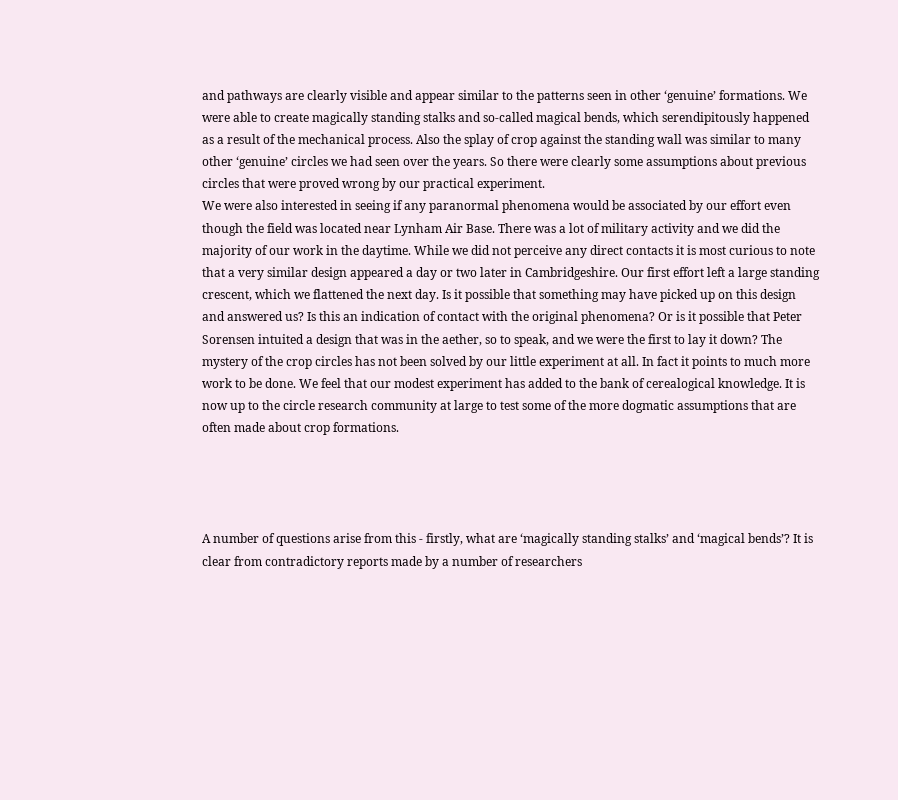and pathways are clearly visible and appear similar to the patterns seen in other ‘genuine’ formations. We were able to create magically standing stalks and so-called magical bends, which serendipitously happened as a result of the mechanical process. Also the splay of crop against the standing wall was similar to many other ‘genuine’ circles we had seen over the years. So there were clearly some assumptions about previous circles that were proved wrong by our practical experiment.
We were also interested in seeing if any paranormal phenomena would be associated by our effort even though the field was located near Lynham Air Base. There was a lot of military activity and we did the majority of our work in the daytime. While we did not perceive any direct contacts it is most curious to note that a very similar design appeared a day or two later in Cambridgeshire. Our first effort left a large standing crescent, which we flattened the next day. Is it possible that something may have picked up on this design and answered us? Is this an indication of contact with the original phenomena? Or is it possible that Peter Sorensen intuited a design that was in the aether, so to speak, and we were the first to lay it down? The mystery of the crop circles has not been solved by our little experiment at all. In fact it points to much more work to be done. We feel that our modest experiment has added to the bank of cerealogical knowledge. It is now up to the circle research community at large to test some of the more dogmatic assumptions that are often made about crop formations.




A number of questions arise from this - firstly, what are ‘magically standing stalks’ and ‘magical bends’? It is clear from contradictory reports made by a number of researchers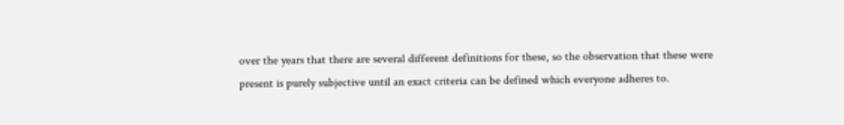over the years that there are several different definitions for these, so the observation that these were present is purely subjective until an exact criteria can be defined which everyone adheres to.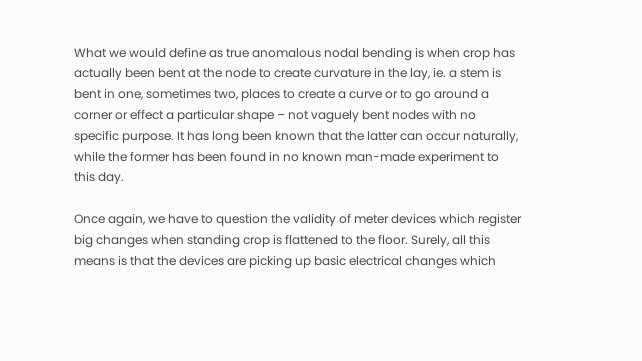What we would define as true anomalous nodal bending is when crop has actually been bent at the node to create curvature in the lay, ie. a stem is bent in one, sometimes two, places to create a curve or to go around a corner or effect a particular shape – not vaguely bent nodes with no specific purpose. It has long been known that the latter can occur naturally, while the former has been found in no known man-made experiment to this day.

Once again, we have to question the validity of meter devices which register big changes when standing crop is flattened to the floor. Surely, all this means is that the devices are picking up basic electrical changes which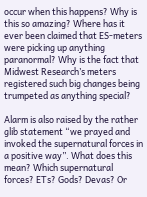occur when this happens? Why is this so amazing? Where has it ever been claimed that ES-meters were picking up anything paranormal? Why is the fact that Midwest Research’s meters registered such big changes being trumpeted as anything special?

Alarm is also raised by the rather glib statement “we prayed and invoked the supernatural forces in a positive way”. What does this mean? Which supernatural forces? ETs? Gods? Devas? Or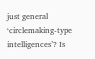just general ‘circlemaking-type intelligences’? Is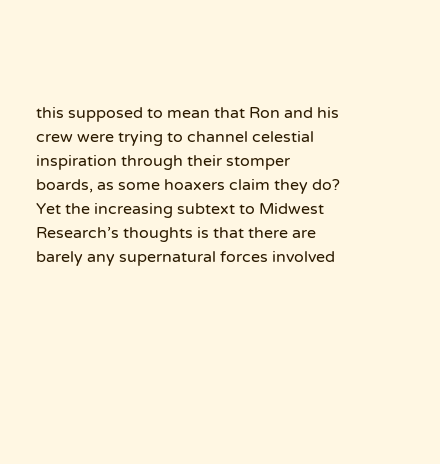this supposed to mean that Ron and his crew were trying to channel celestial inspiration through their stomper boards, as some hoaxers claim they do? Yet the increasing subtext to Midwest Research’s thoughts is that there are barely any supernatural forces involved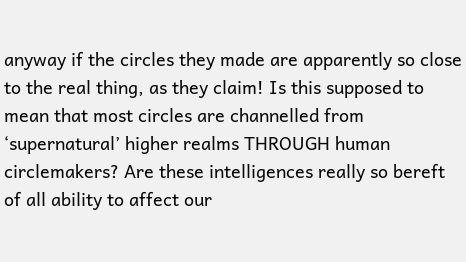anyway if the circles they made are apparently so close to the real thing, as they claim! Is this supposed to mean that most circles are channelled from ‘supernatural’ higher realms THROUGH human circlemakers? Are these intelligences really so bereft of all ability to affect our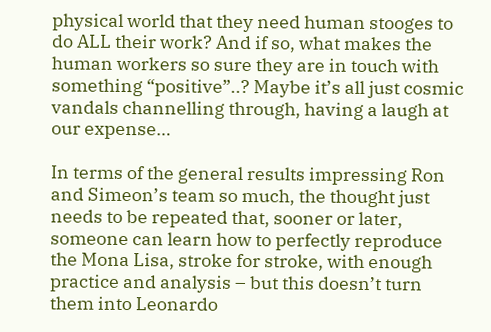physical world that they need human stooges to do ALL their work? And if so, what makes the human workers so sure they are in touch with something “positive”..? Maybe it’s all just cosmic vandals channelling through, having a laugh at our expense…

In terms of the general results impressing Ron and Simeon’s team so much, the thought just needs to be repeated that, sooner or later, someone can learn how to perfectly reproduce the Mona Lisa, stroke for stroke, with enough practice and analysis – but this doesn’t turn them into Leonardo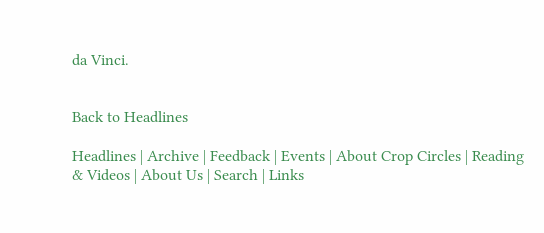da Vinci.


Back to Headlines

Headlines | Archive | Feedback | Events | About Crop Circles | Reading & Videos | About Us | Search | Links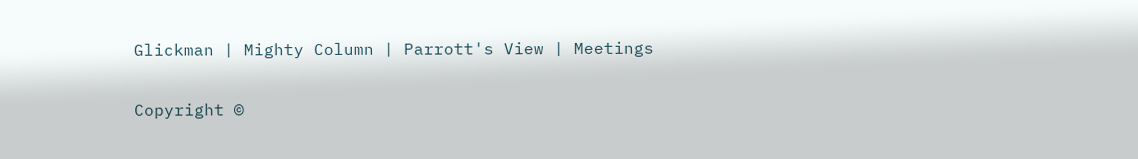Glickman | Mighty Column | Parrott's View | Meetings

Copyright ©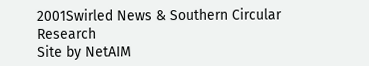2001Swirled News & Southern Circular Research
Site by NetAIM